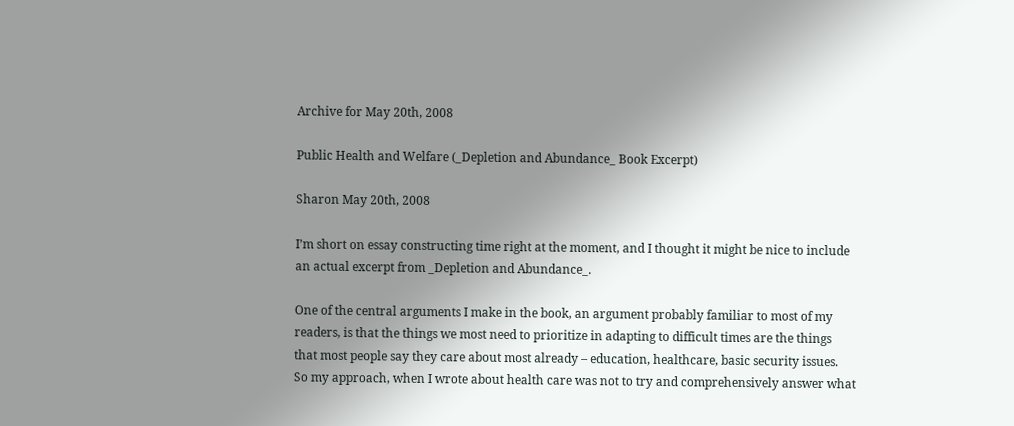Archive for May 20th, 2008

Public Health and Welfare (_Depletion and Abundance_ Book Excerpt)

Sharon May 20th, 2008

I’m short on essay constructing time right at the moment, and I thought it might be nice to include an actual excerpt from _Depletion and Abundance_.

One of the central arguments I make in the book, an argument probably familiar to most of my readers, is that the things we most need to prioritize in adapting to difficult times are the things that most people say they care about most already – education, healthcare, basic security issues.  So my approach, when I wrote about health care was not to try and comprehensively answer what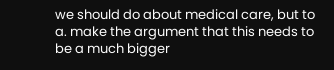we should do about medical care, but to a. make the argument that this needs to be a much bigger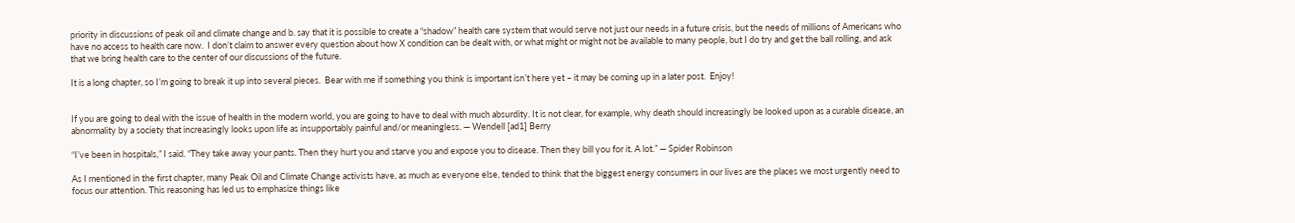priority in discussions of peak oil and climate change and b. say that it is possible to create a “shadow” health care system that would serve not just our needs in a future crisis, but the needs of millions of Americans who have no access to health care now.  I don’t claim to answer every question about how X condition can be dealt with, or what might or might not be available to many people, but I do try and get the ball rolling, and ask that we bring health care to the center of our discussions of the future.

It is a long chapter, so I’m going to break it up into several pieces.  Bear with me if something you think is important isn’t here yet – it may be coming up in a later post.  Enjoy!


If you are going to deal with the issue of health in the modern world, you are going to have to deal with much absurdity. It is not clear, for example, why death should increasingly be looked upon as a curable disease, an abnormality by a society that increasingly looks upon life as insupportably painful and/or meaningless. — Wendell [ad1] Berry

“I’ve been in hospitals,” I said. “They take away your pants. Then they hurt you and starve you and expose you to disease. Then they bill you for it. A lot.” — Spider Robinson

As I mentioned in the first chapter, many Peak Oil and Climate Change activists have, as much as everyone else, tended to think that the biggest energy consumers in our lives are the places we most urgently need to focus our attention. This reasoning has led us to emphasize things like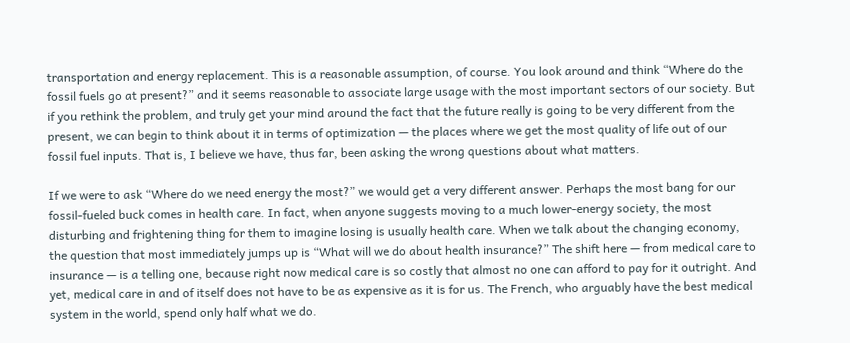transportation and energy replacement. This is a reasonable assumption, of course. You look around and think “Where do the fossil fuels go at present?” and it seems reasonable to associate large usage with the most important sectors of our society. But if you rethink the problem, and truly get your mind around the fact that the future really is going to be very different from the present, we can begin to think about it in terms of optimization — the places where we get the most quality of life out of our fossil fuel inputs. That is, I believe we have, thus far, been asking the wrong questions about what matters.

If we were to ask “Where do we need energy the most?” we would get a very different answer. Perhaps the most bang for our fossil-fueled buck comes in health care. In fact, when anyone suggests moving to a much lower-energy society, the most disturbing and frightening thing for them to imagine losing is usually health care. When we talk about the changing economy, the question that most immediately jumps up is “What will we do about health insurance?” The shift here — from medical care to insurance — is a telling one, because right now medical care is so costly that almost no one can afford to pay for it outright. And yet, medical care in and of itself does not have to be as expensive as it is for us. The French, who arguably have the best medical system in the world, spend only half what we do.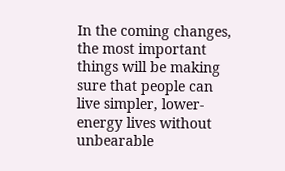In the coming changes, the most important things will be making sure that people can live simpler, lower-energy lives without unbearable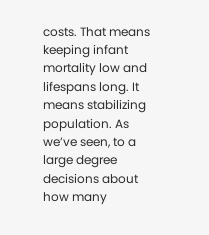costs. That means keeping infant mortality low and lifespans long. It means stabilizing population. As we’ve seen, to a large degree decisions about how many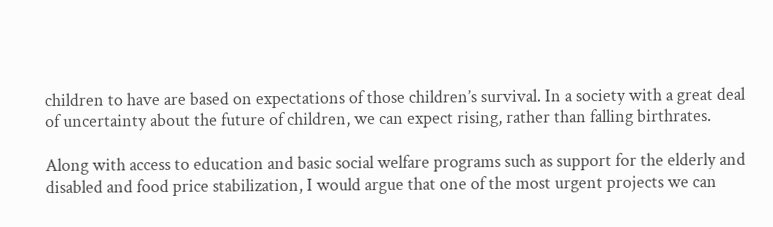children to have are based on expectations of those children’s survival. In a society with a great deal of uncertainty about the future of children, we can expect rising, rather than falling birthrates.

Along with access to education and basic social welfare programs such as support for the elderly and disabled and food price stabilization, I would argue that one of the most urgent projects we can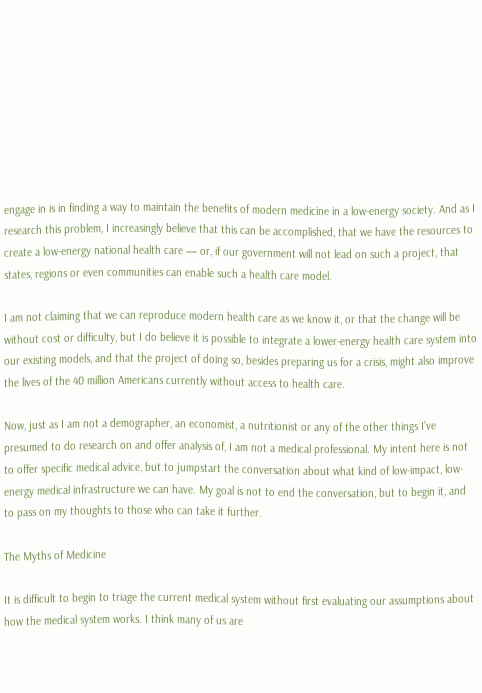engage in is in finding a way to maintain the benefits of modern medicine in a low-energy society. And as I research this problem, I increasingly believe that this can be accomplished, that we have the resources to create a low-energy national health care — or, if our government will not lead on such a project, that states, regions or even communities can enable such a health care model.

I am not claiming that we can reproduce modern health care as we know it, or that the change will be without cost or difficulty, but I do believe it is possible to integrate a lower-energy health care system into our existing models, and that the project of doing so, besides preparing us for a crisis, might also improve the lives of the 40 million Americans currently without access to health care.

Now, just as I am not a demographer, an economist, a nutritionist or any of the other things I’ve presumed to do research on and offer analysis of, I am not a medical professional. My intent here is not to offer specific medical advice, but to jumpstart the conversation about what kind of low-impact, low-energy medical infrastructure we can have. My goal is not to end the conversation, but to begin it, and to pass on my thoughts to those who can take it further.

The Myths of Medicine

It is difficult to begin to triage the current medical system without first evaluating our assumptions about how the medical system works. I think many of us are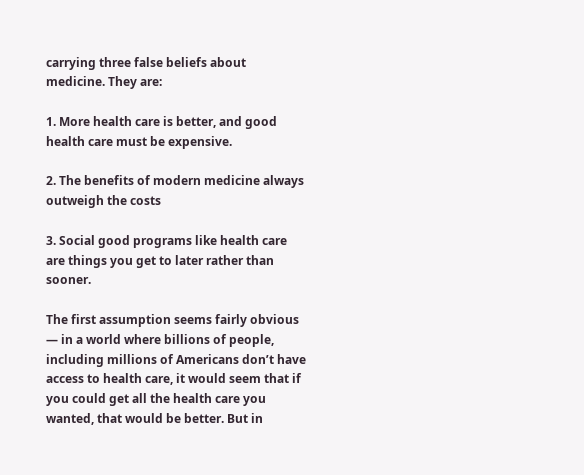carrying three false beliefs about medicine. They are:

1. More health care is better, and good health care must be expensive.

2. The benefits of modern medicine always outweigh the costs

3. Social good programs like health care are things you get to later rather than sooner.

The first assumption seems fairly obvious — in a world where billions of people, including millions of Americans don’t have access to health care, it would seem that if you could get all the health care you wanted, that would be better. But in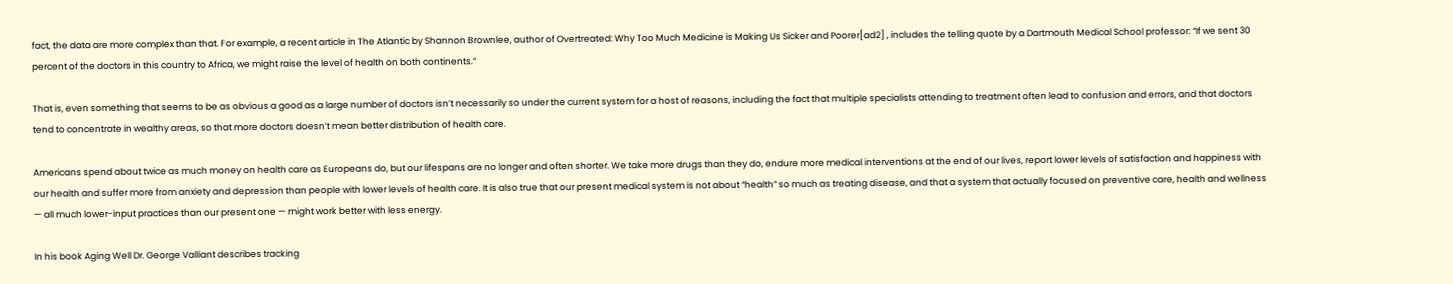fact, the data are more complex than that. For example, a recent article in The Atlantic by Shannon Brownlee, author of Overtreated: Why Too Much Medicine is Making Us Sicker and Poorer[ad2] , includes the telling quote by a Dartmouth Medical School professor: “If we sent 30 percent of the doctors in this country to Africa, we might raise the level of health on both continents.”

That is, even something that seems to be as obvious a good as a large number of doctors isn’t necessarily so under the current system for a host of reasons, including the fact that multiple specialists attending to treatment often lead to confusion and errors, and that doctors tend to concentrate in wealthy areas, so that more doctors doesn’t mean better distribution of health care.

Americans spend about twice as much money on health care as Europeans do, but our lifespans are no longer and often shorter. We take more drugs than they do, endure more medical interventions at the end of our lives, report lower levels of satisfaction and happiness with our health and suffer more from anxiety and depression than people with lower levels of health care. It is also true that our present medical system is not about “health” so much as treating disease, and that a system that actually focused on preventive care, health and wellness — all much lower-input practices than our present one — might work better with less energy.

In his book Aging Well Dr. George Valliant describes tracking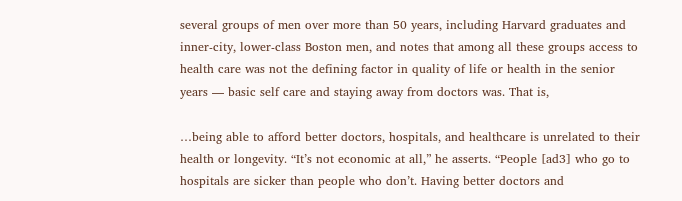several groups of men over more than 50 years, including Harvard graduates and inner-city, lower-class Boston men, and notes that among all these groups access to health care was not the defining factor in quality of life or health in the senior years — basic self care and staying away from doctors was. That is,

…being able to afford better doctors, hospitals, and healthcare is unrelated to their health or longevity. “It’s not economic at all,” he asserts. “People [ad3] who go to hospitals are sicker than people who don’t. Having better doctors and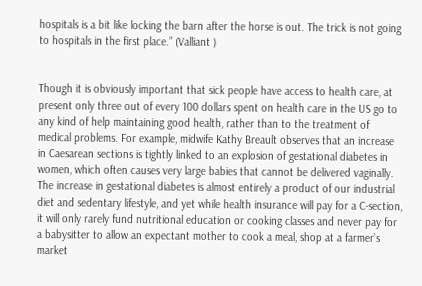hospitals is a bit like locking the barn after the horse is out. The trick is not going to hospitals in the first place.” (Valliant )


Though it is obviously important that sick people have access to health care, at present only three out of every 100 dollars spent on health care in the US go to any kind of help maintaining good health, rather than to the treatment of medical problems. For example, midwife Kathy Breault observes that an increase in Caesarean sections is tightly linked to an explosion of gestational diabetes in women, which often causes very large babies that cannot be delivered vaginally. The increase in gestational diabetes is almost entirely a product of our industrial diet and sedentary lifestyle, and yet while health insurance will pay for a C-section, it will only rarely fund nutritional education or cooking classes and never pay for a babysitter to allow an expectant mother to cook a meal, shop at a farmer’s market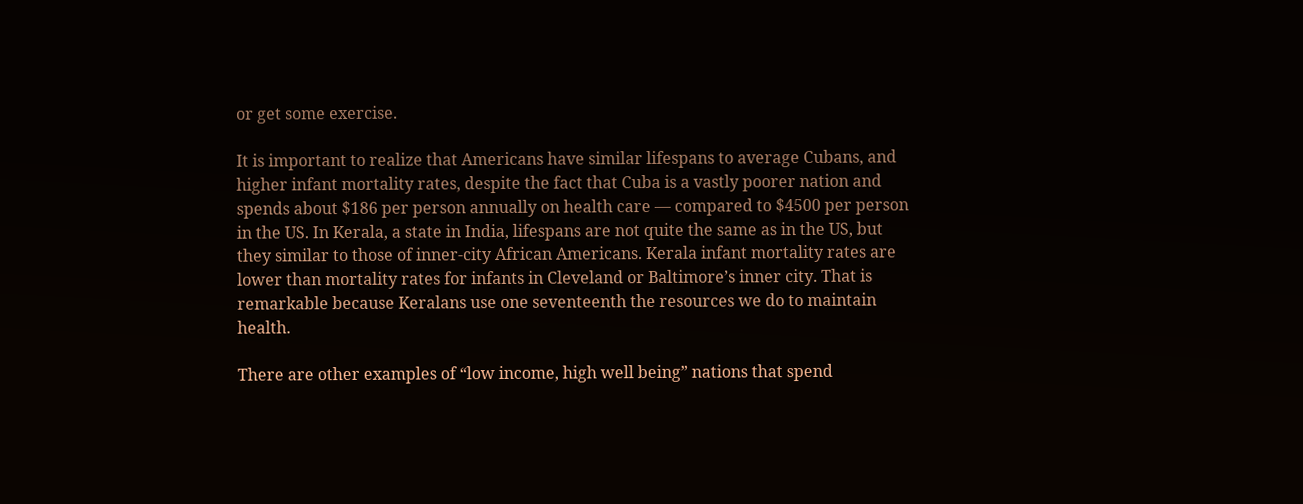or get some exercise.

It is important to realize that Americans have similar lifespans to average Cubans, and higher infant mortality rates, despite the fact that Cuba is a vastly poorer nation and spends about $186 per person annually on health care — compared to $4500 per person in the US. In Kerala, a state in India, lifespans are not quite the same as in the US, but they similar to those of inner-city African Americans. Kerala infant mortality rates are lower than mortality rates for infants in Cleveland or Baltimore’s inner city. That is remarkable because Keralans use one seventeenth the resources we do to maintain health.

There are other examples of “low income, high well being” nations that spend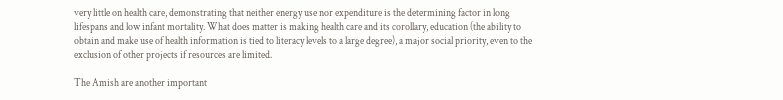very little on health care, demonstrating that neither energy use nor expenditure is the determining factor in long lifespans and low infant mortality. What does matter is making health care and its corollary, education (the ability to obtain and make use of health information is tied to literacy levels to a large degree), a major social priority, even to the exclusion of other projects if resources are limited.

The Amish are another important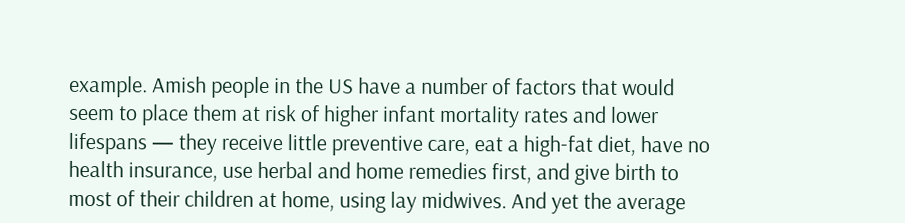example. Amish people in the US have a number of factors that would seem to place them at risk of higher infant mortality rates and lower lifespans — they receive little preventive care, eat a high-fat diet, have no health insurance, use herbal and home remedies first, and give birth to most of their children at home, using lay midwives. And yet the average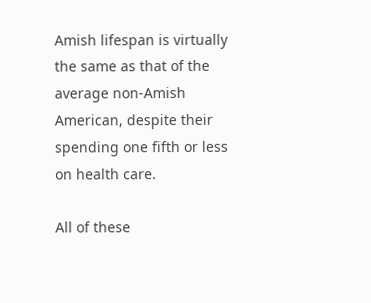Amish lifespan is virtually the same as that of the average non-Amish American, despite their spending one fifth or less on health care.

All of these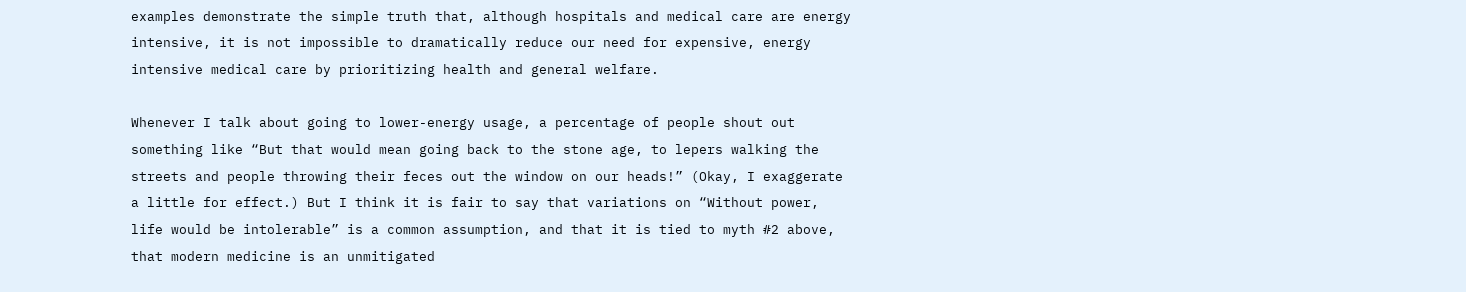examples demonstrate the simple truth that, although hospitals and medical care are energy intensive, it is not impossible to dramatically reduce our need for expensive, energy intensive medical care by prioritizing health and general welfare.

Whenever I talk about going to lower-energy usage, a percentage of people shout out something like “But that would mean going back to the stone age, to lepers walking the streets and people throwing their feces out the window on our heads!” (Okay, I exaggerate a little for effect.) But I think it is fair to say that variations on “Without power, life would be intolerable” is a common assumption, and that it is tied to myth #2 above, that modern medicine is an unmitigated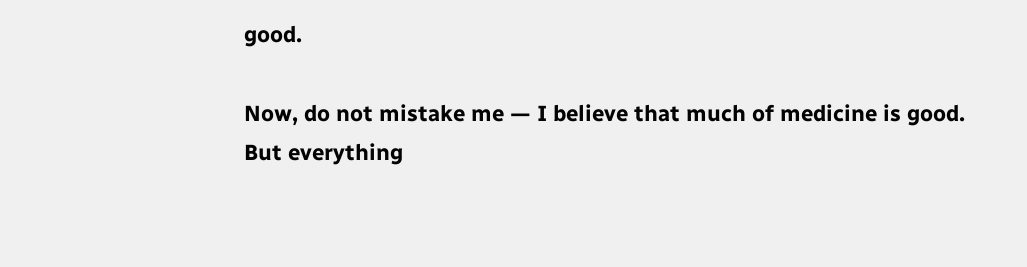good.

Now, do not mistake me — I believe that much of medicine is good. But everything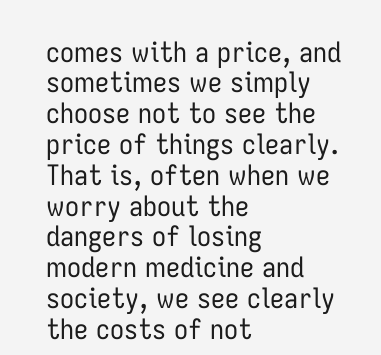comes with a price, and sometimes we simply choose not to see the price of things clearly. That is, often when we worry about the dangers of losing modern medicine and society, we see clearly the costs of not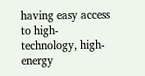having easy access to high-technology, high-energy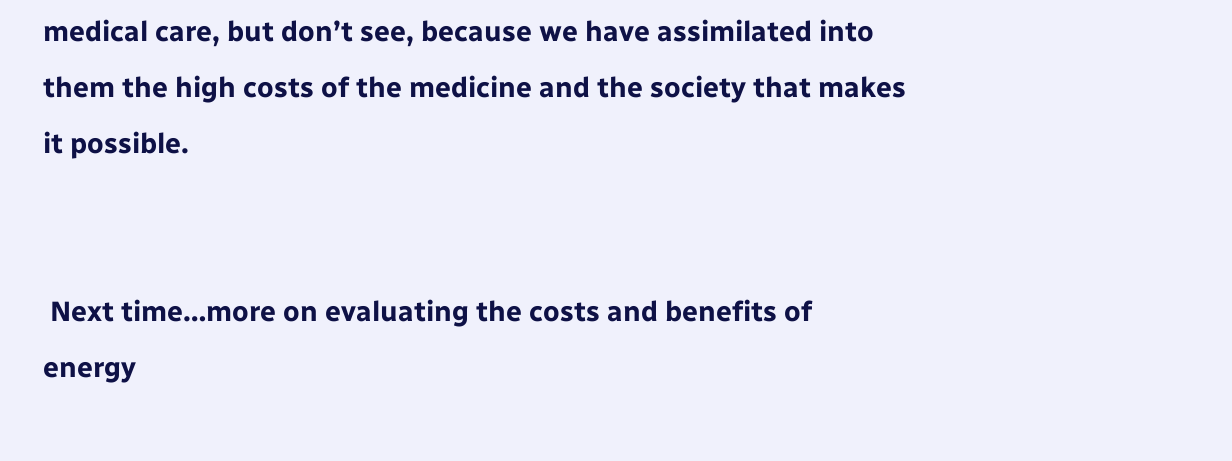medical care, but don’t see, because we have assimilated into them the high costs of the medicine and the society that makes it possible.


 Next time…more on evaluating the costs and benefits of energy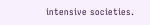intensive societies.